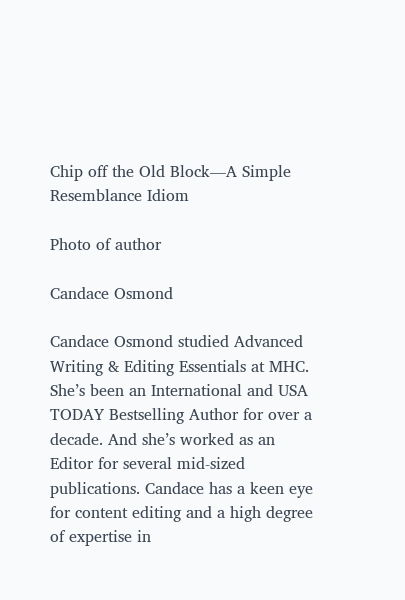Chip off the Old Block—A Simple Resemblance Idiom

Photo of author

Candace Osmond

Candace Osmond studied Advanced Writing & Editing Essentials at MHC. She’s been an International and USA TODAY Bestselling Author for over a decade. And she’s worked as an Editor for several mid-sized publications. Candace has a keen eye for content editing and a high degree of expertise in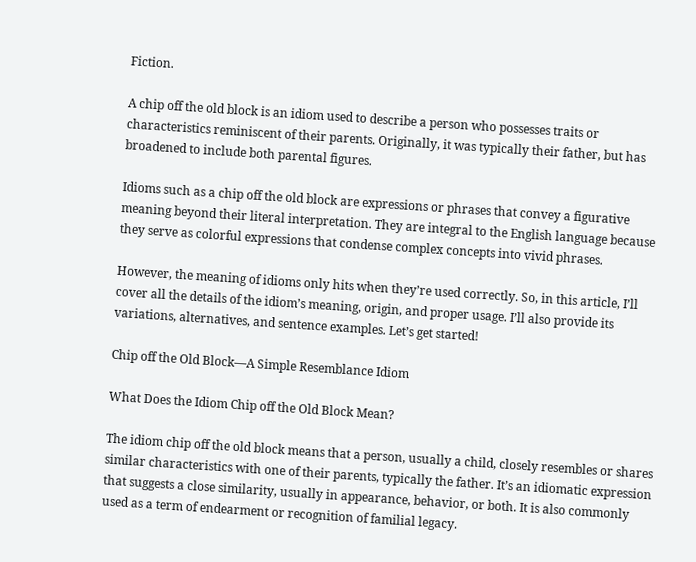Fiction.

A chip off the old block is an idiom used to describe a person who possesses traits or characteristics reminiscent of their parents. Originally, it was typically their father, but has broadened to include both parental figures.

Idioms such as a chip off the old block are expressions or phrases that convey a figurative meaning beyond their literal interpretation. They are integral to the English language because they serve as colorful expressions that condense complex concepts into vivid phrases.

However, the meaning of idioms only hits when they’re used correctly. So, in this article, I’ll cover all the details of the idiom’s meaning, origin, and proper usage. I’ll also provide its variations, alternatives, and sentence examples. Let’s get started!

Chip off the Old Block—A Simple Resemblance Idiom

What Does the Idiom Chip off the Old Block Mean?

The idiom chip off the old block means that a person, usually a child, closely resembles or shares similar characteristics with one of their parents, typically the father. It’s an idiomatic expression that suggests a close similarity, usually in appearance, behavior, or both. It is also commonly used as a term of endearment or recognition of familial legacy.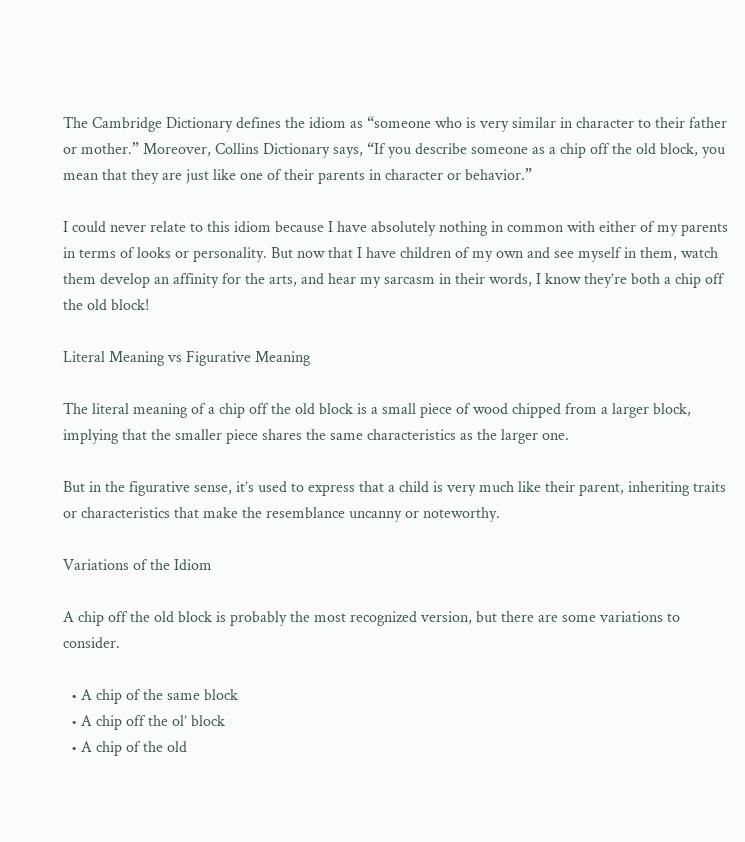The Cambridge Dictionary defines the idiom as “someone who is very similar in character to their father or mother.” Moreover, Collins Dictionary says, “If you describe someone as a chip off the old block, you mean that they are just like one of their parents in character or behavior.”

I could never relate to this idiom because I have absolutely nothing in common with either of my parents in terms of looks or personality. But now that I have children of my own and see myself in them, watch them develop an affinity for the arts, and hear my sarcasm in their words, I know they’re both a chip off the old block!

Literal Meaning vs Figurative Meaning

The literal meaning of a chip off the old block is a small piece of wood chipped from a larger block, implying that the smaller piece shares the same characteristics as the larger one.

But in the figurative sense, it’s used to express that a child is very much like their parent, inheriting traits or characteristics that make the resemblance uncanny or noteworthy.

Variations of the Idiom

A chip off the old block is probably the most recognized version, but there are some variations to consider.

  • A chip of the same block
  • A chip off the ol’ block
  • A chip of the old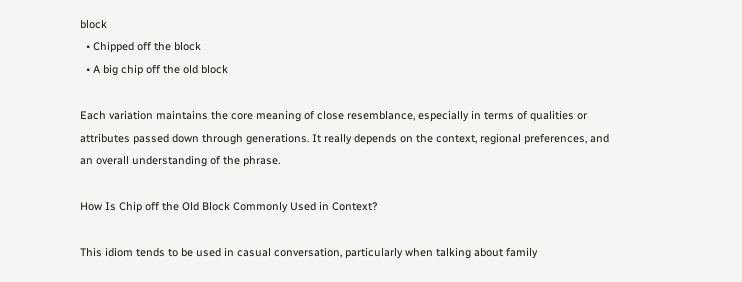block
  • Chipped off the block
  • A big chip off the old block

Each variation maintains the core meaning of close resemblance, especially in terms of qualities or attributes passed down through generations. It really depends on the context, regional preferences, and an overall understanding of the phrase.

How Is Chip off the Old Block Commonly Used in Context?

This idiom tends to be used in casual conversation, particularly when talking about family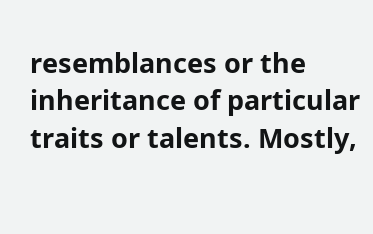resemblances or the inheritance of particular traits or talents. Mostly,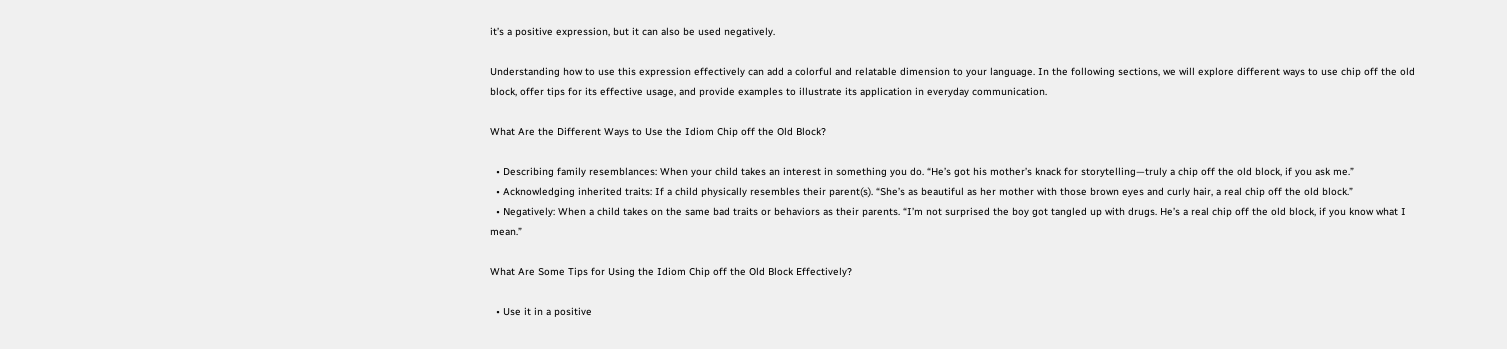it’s a positive expression, but it can also be used negatively.

Understanding how to use this expression effectively can add a colorful and relatable dimension to your language. In the following sections, we will explore different ways to use chip off the old block, offer tips for its effective usage, and provide examples to illustrate its application in everyday communication.

What Are the Different Ways to Use the Idiom Chip off the Old Block?

  • Describing family resemblances: When your child takes an interest in something you do. “He’s got his mother’s knack for storytelling—truly a chip off the old block, if you ask me.”
  • Acknowledging inherited traits: If a child physically resembles their parent(s). “She’s as beautiful as her mother with those brown eyes and curly hair, a real chip off the old block.”
  • Negatively: When a child takes on the same bad traits or behaviors as their parents. “I’m not surprised the boy got tangled up with drugs. He’s a real chip off the old block, if you know what I mean.”

What Are Some Tips for Using the Idiom Chip off the Old Block Effectively?

  • Use it in a positive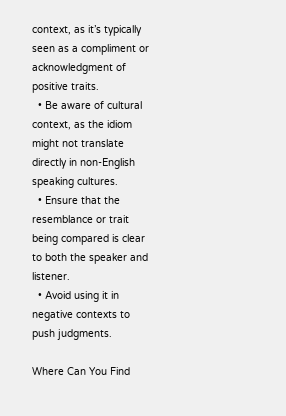context, as it’s typically seen as a compliment or acknowledgment of positive traits.
  • Be aware of cultural context, as the idiom might not translate directly in non-English speaking cultures.
  • Ensure that the resemblance or trait being compared is clear to both the speaker and listener.
  • Avoid using it in negative contexts to push judgments.

Where Can You Find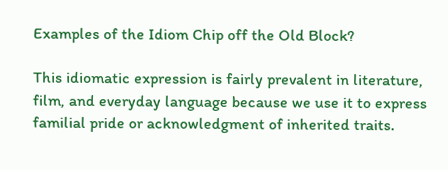Examples of the Idiom Chip off the Old Block?

This idiomatic expression is fairly prevalent in literature, film, and everyday language because we use it to express familial pride or acknowledgment of inherited traits.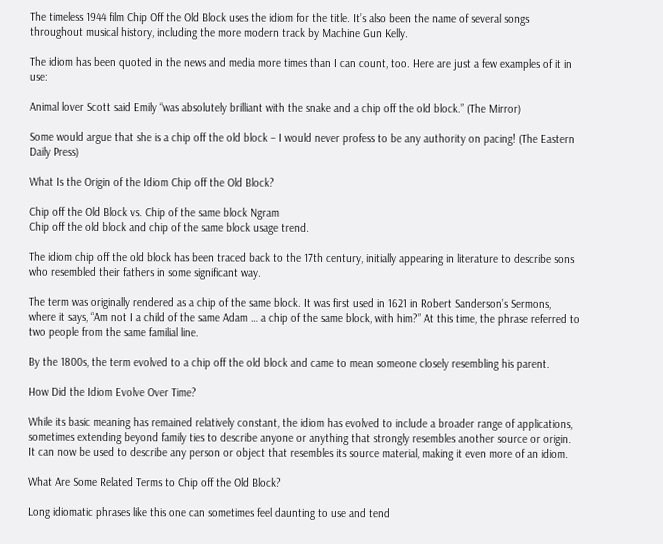The timeless 1944 film Chip Off the Old Block uses the idiom for the title. It’s also been the name of several songs throughout musical history, including the more modern track by Machine Gun Kelly.

The idiom has been quoted in the news and media more times than I can count, too. Here are just a few examples of it in use:

Animal lover Scott said Emily “was absolutely brilliant with the snake and a chip off the old block.” (The Mirror)

Some would argue that she is a chip off the old block – I would never profess to be any authority on pacing! (The Eastern Daily Press)

What Is the Origin of the Idiom Chip off the Old Block?

Chip off the Old Block vs. Chip of the same block Ngram
Chip off the old block and chip of the same block usage trend.

The idiom chip off the old block has been traced back to the 17th century, initially appearing in literature to describe sons who resembled their fathers in some significant way.

The term was originally rendered as a chip of the same block. It was first used in 1621 in Robert Sanderson’s Sermons, where it says, “Am not I a child of the same Adam … a chip of the same block, with him?” At this time, the phrase referred to two people from the same familial line.

By the 1800s, the term evolved to a chip off the old block and came to mean someone closely resembling his parent.

How Did the Idiom Evolve Over Time?

While its basic meaning has remained relatively constant, the idiom has evolved to include a broader range of applications, sometimes extending beyond family ties to describe anyone or anything that strongly resembles another source or origin. It can now be used to describe any person or object that resembles its source material, making it even more of an idiom.

What Are Some Related Terms to Chip off the Old Block?

Long idiomatic phrases like this one can sometimes feel daunting to use and tend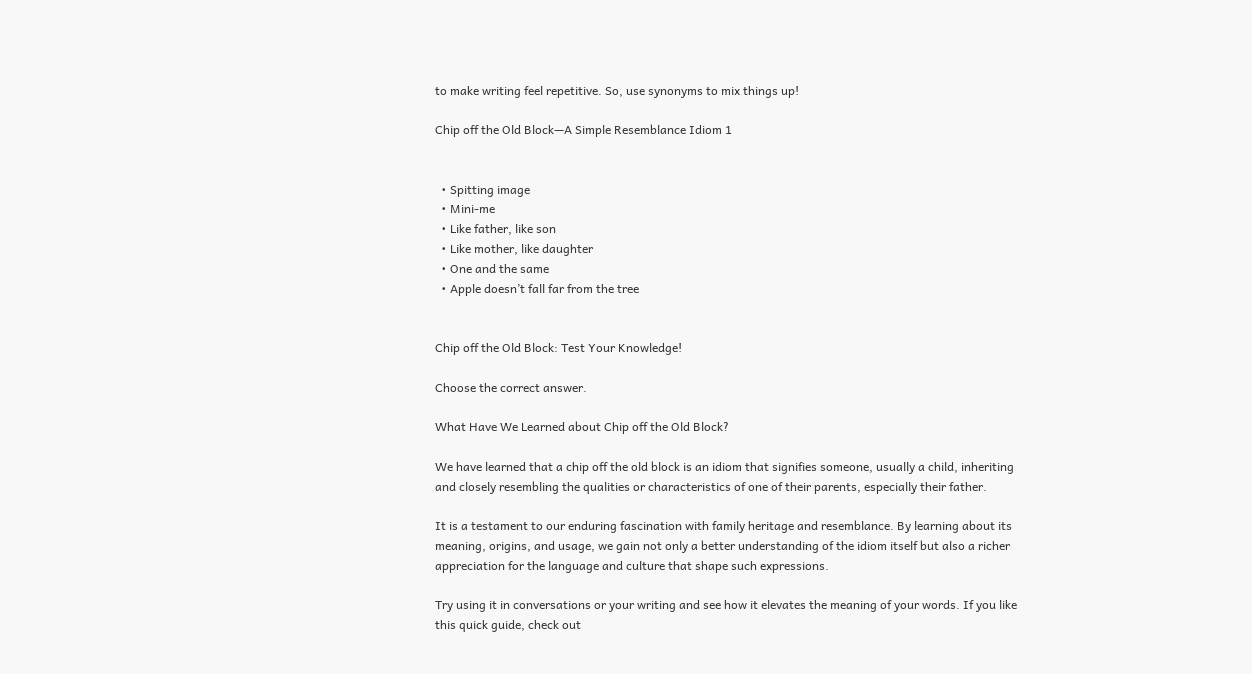to make writing feel repetitive. So, use synonyms to mix things up!

Chip off the Old Block—A Simple Resemblance Idiom 1


  • Spitting image
  • Mini-me
  • Like father, like son
  • Like mother, like daughter
  • One and the same
  • Apple doesn’t fall far from the tree


Chip off the Old Block: Test Your Knowledge!

Choose the correct answer.

What Have We Learned about Chip off the Old Block?

We have learned that a chip off the old block is an idiom that signifies someone, usually a child, inheriting and closely resembling the qualities or characteristics of one of their parents, especially their father.

It is a testament to our enduring fascination with family heritage and resemblance. By learning about its meaning, origins, and usage, we gain not only a better understanding of the idiom itself but also a richer appreciation for the language and culture that shape such expressions.

Try using it in conversations or your writing and see how it elevates the meaning of your words. If you like this quick guide, check out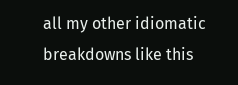all my other idiomatic breakdowns like this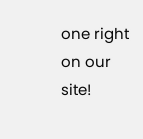one right on our site!